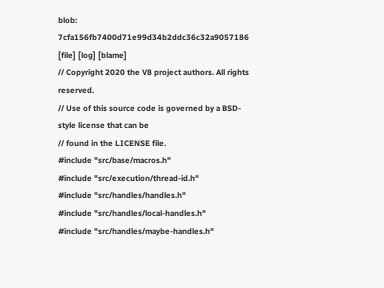blob: 7cfa156fb7400d71e99d34b2ddc36c32a9057186 [file] [log] [blame]
// Copyright 2020 the V8 project authors. All rights reserved.
// Use of this source code is governed by a BSD-style license that can be
// found in the LICENSE file.
#include "src/base/macros.h"
#include "src/execution/thread-id.h"
#include "src/handles/handles.h"
#include "src/handles/local-handles.h"
#include "src/handles/maybe-handles.h"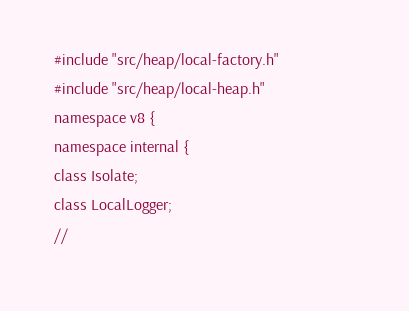#include "src/heap/local-factory.h"
#include "src/heap/local-heap.h"
namespace v8 {
namespace internal {
class Isolate;
class LocalLogger;
//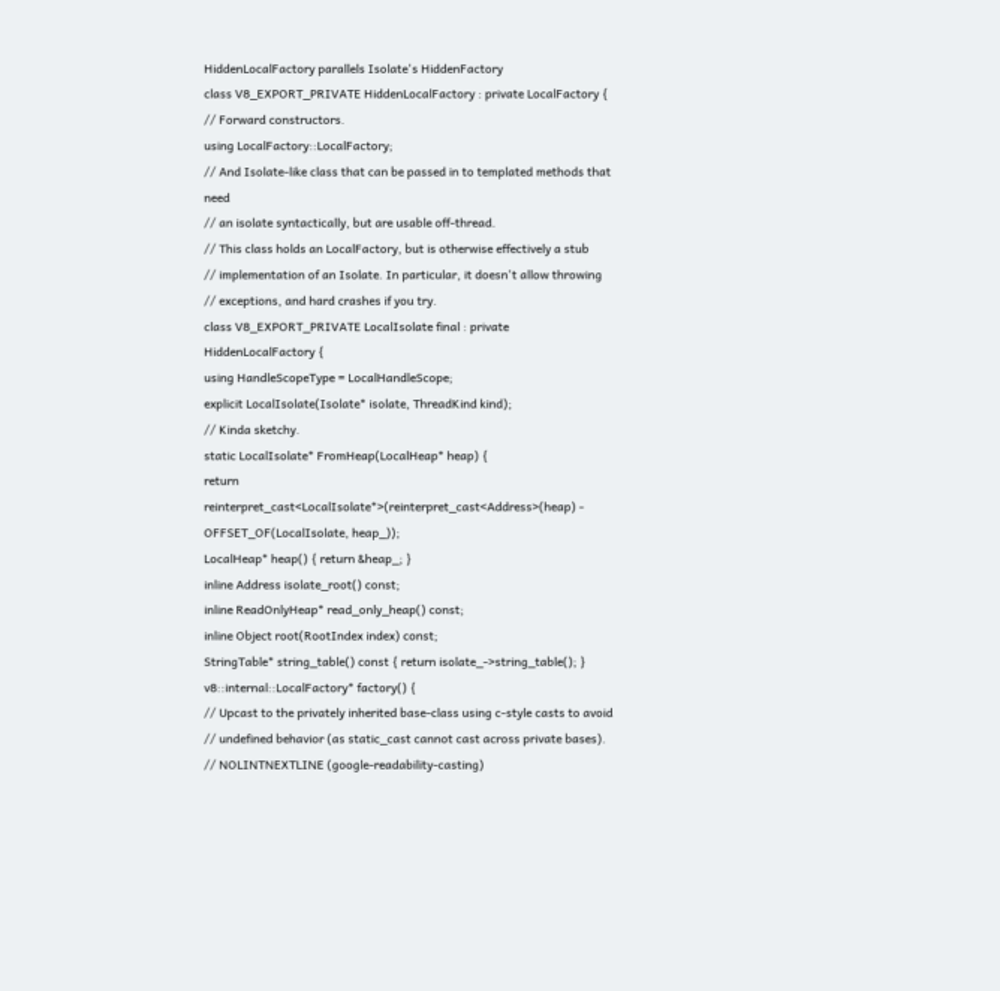HiddenLocalFactory parallels Isolate's HiddenFactory
class V8_EXPORT_PRIVATE HiddenLocalFactory : private LocalFactory {
// Forward constructors.
using LocalFactory::LocalFactory;
// And Isolate-like class that can be passed in to templated methods that need
// an isolate syntactically, but are usable off-thread.
// This class holds an LocalFactory, but is otherwise effectively a stub
// implementation of an Isolate. In particular, it doesn't allow throwing
// exceptions, and hard crashes if you try.
class V8_EXPORT_PRIVATE LocalIsolate final : private HiddenLocalFactory {
using HandleScopeType = LocalHandleScope;
explicit LocalIsolate(Isolate* isolate, ThreadKind kind);
// Kinda sketchy.
static LocalIsolate* FromHeap(LocalHeap* heap) {
return reinterpret_cast<LocalIsolate*>(reinterpret_cast<Address>(heap) -
OFFSET_OF(LocalIsolate, heap_));
LocalHeap* heap() { return &heap_; }
inline Address isolate_root() const;
inline ReadOnlyHeap* read_only_heap() const;
inline Object root(RootIndex index) const;
StringTable* string_table() const { return isolate_->string_table(); }
v8::internal::LocalFactory* factory() {
// Upcast to the privately inherited base-class using c-style casts to avoid
// undefined behavior (as static_cast cannot cast across private bases).
// NOLINTNEXTLINE (google-readability-casting)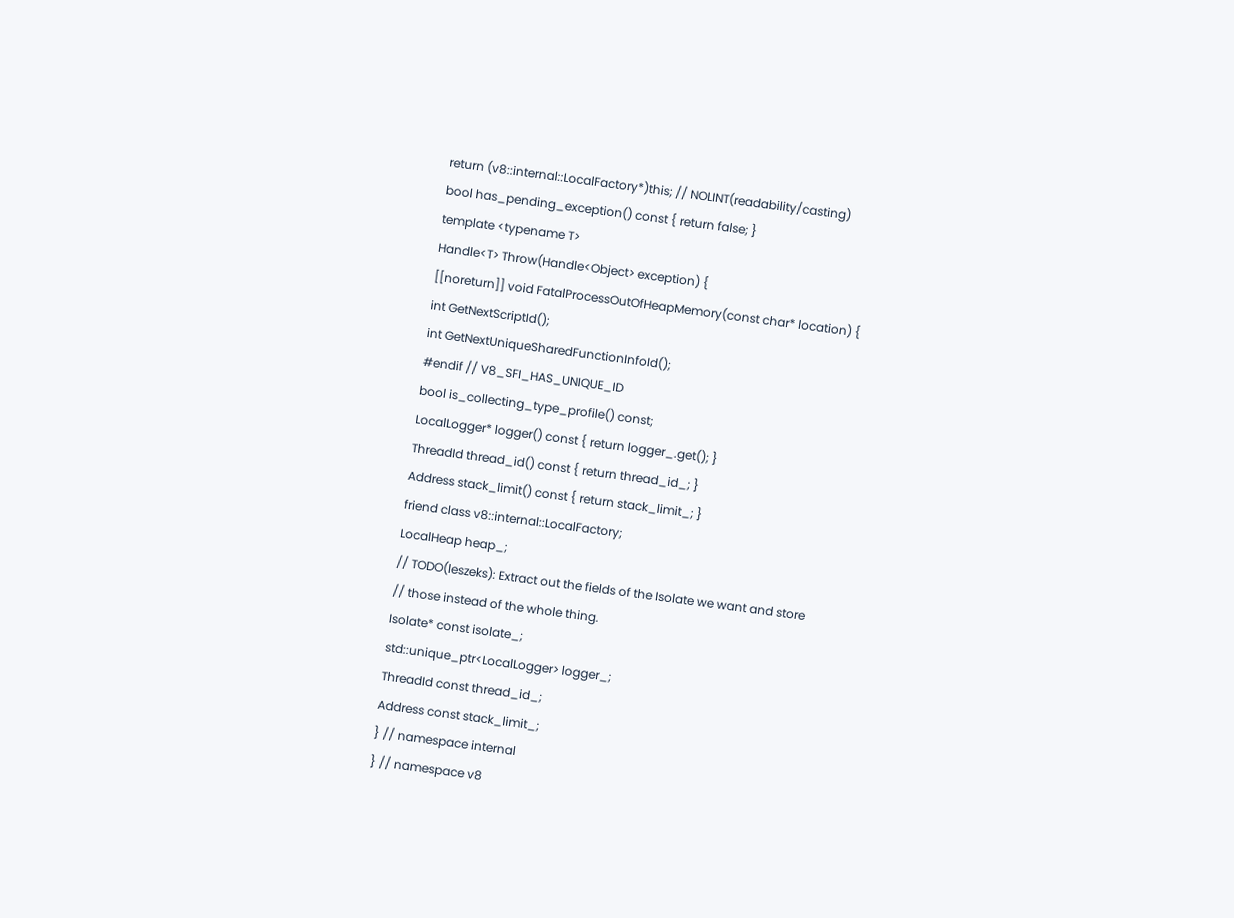return (v8::internal::LocalFactory*)this; // NOLINT(readability/casting)
bool has_pending_exception() const { return false; }
template <typename T>
Handle<T> Throw(Handle<Object> exception) {
[[noreturn]] void FatalProcessOutOfHeapMemory(const char* location) {
int GetNextScriptId();
int GetNextUniqueSharedFunctionInfoId();
#endif // V8_SFI_HAS_UNIQUE_ID
bool is_collecting_type_profile() const;
LocalLogger* logger() const { return logger_.get(); }
ThreadId thread_id() const { return thread_id_; }
Address stack_limit() const { return stack_limit_; }
friend class v8::internal::LocalFactory;
LocalHeap heap_;
// TODO(leszeks): Extract out the fields of the Isolate we want and store
// those instead of the whole thing.
Isolate* const isolate_;
std::unique_ptr<LocalLogger> logger_;
ThreadId const thread_id_;
Address const stack_limit_;
} // namespace internal
} // namespace v8